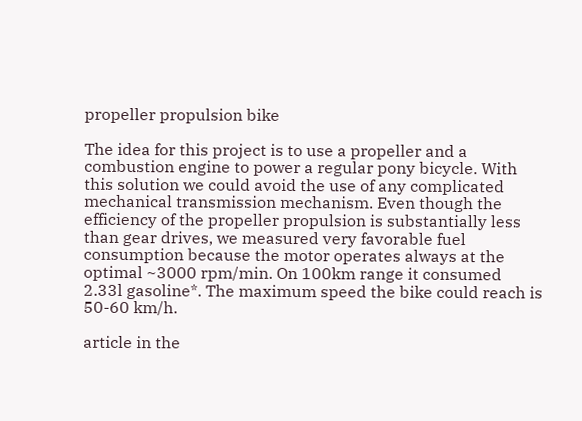propeller propulsion bike

The idea for this project is to use a propeller and a combustion engine to power a regular pony bicycle. With this solution we could avoid the use of any complicated mechanical transmission mechanism. Even though the efficiency of the propeller propulsion is substantially less than gear drives, we measured very favorable fuel consumption because the motor operates always at the optimal ~3000 rpm/min. On 100km range it consumed 2.33l gasoline*. The maximum speed the bike could reach is 50-60 km/h.

article in the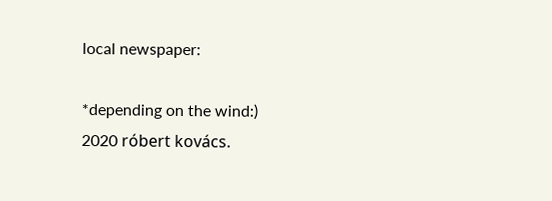local newspaper:

*depending on the wind:)
2020 róbert kovács.